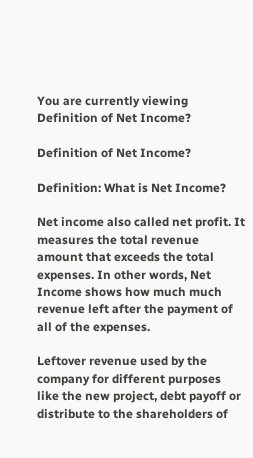You are currently viewing Definition of Net Income?

Definition of Net Income?

Definition: What is Net Income?

Net income also called net profit. It measures the total revenue amount that exceeds the total expenses. In other words, Net Income shows how much much revenue left after the payment of all of the expenses.

Leftover revenue used by the company for different purposes like the new project, debt payoff or distribute to the shareholders of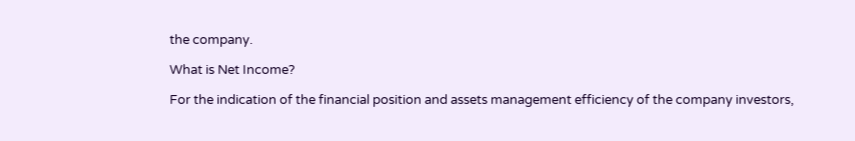the company.

What is Net Income?

For the indication of the financial position and assets management efficiency of the company investors,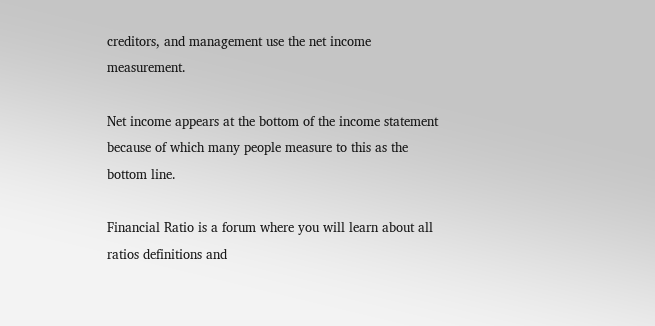creditors, and management use the net income measurement.

Net income appears at the bottom of the income statement because of which many people measure to this as the bottom line.

Financial Ratio is a forum where you will learn about all ratios definitions and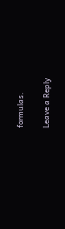formulas.

Leave a Reply